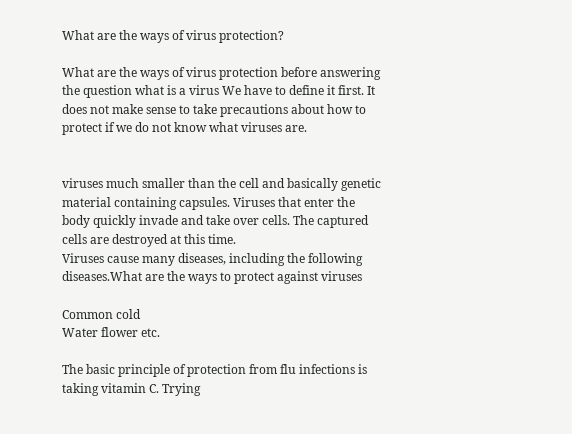What are the ways of virus protection?

What are the ways of virus protection before answering the question what is a virus We have to define it first. It does not make sense to take precautions about how to protect if we do not know what viruses are.


viruses much smaller than the cell and basically genetic material containing capsules. Viruses that enter the body quickly invade and take over cells. The captured cells are destroyed at this time.
Viruses cause many diseases, including the following diseases.What are the ways to protect against viruses

Common cold
Water flower etc.

The basic principle of protection from flu infections is taking vitamin C. Trying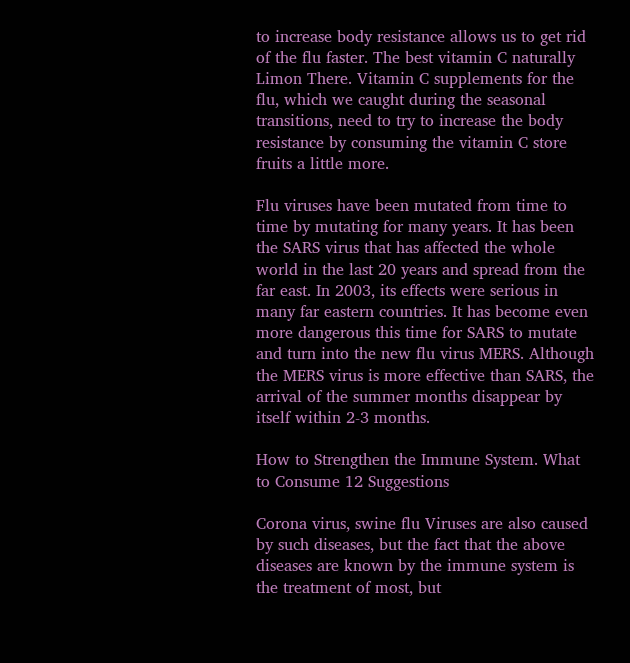to increase body resistance allows us to get rid of the flu faster. The best vitamin C naturally Limon There. Vitamin C supplements for the flu, which we caught during the seasonal transitions, need to try to increase the body resistance by consuming the vitamin C store fruits a little more.

Flu viruses have been mutated from time to time by mutating for many years. It has been the SARS virus that has affected the whole world in the last 20 years and spread from the far east. In 2003, its effects were serious in many far eastern countries. It has become even more dangerous this time for SARS to mutate and turn into the new flu virus MERS. Although the MERS virus is more effective than SARS, the arrival of the summer months disappear by itself within 2-3 months.

How to Strengthen the Immune System. What to Consume 12 Suggestions

Corona virus, swine flu Viruses are also caused by such diseases, but the fact that the above diseases are known by the immune system is the treatment of most, but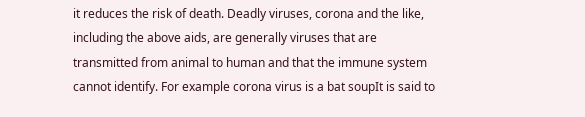it reduces the risk of death. Deadly viruses, corona and the like, including the above aids, are generally viruses that are transmitted from animal to human and that the immune system cannot identify. For example corona virus is a bat soupIt is said to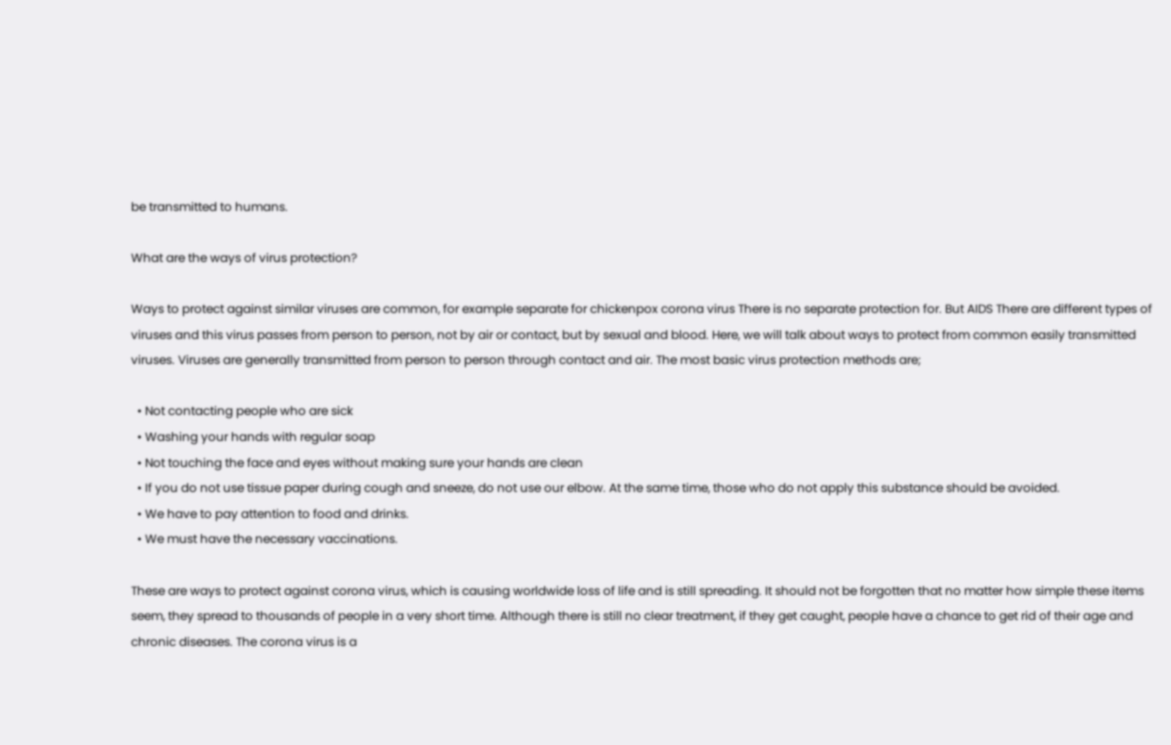be transmitted to humans.

What are the ways of virus protection?

Ways to protect against similar viruses are common, for example separate for chickenpox corona virus There is no separate protection for. But AIDS There are different types of viruses and this virus passes from person to person, not by air or contact, but by sexual and blood. Here, we will talk about ways to protect from common easily transmitted viruses. Viruses are generally transmitted from person to person through contact and air. The most basic virus protection methods are;

  • Not contacting people who are sick
  • Washing your hands with regular soap
  • Not touching the face and eyes without making sure your hands are clean
  • If you do not use tissue paper during cough and sneeze, do not use our elbow. At the same time, those who do not apply this substance should be avoided.
  • We have to pay attention to food and drinks.
  • We must have the necessary vaccinations.

These are ways to protect against corona virus, which is causing worldwide loss of life and is still spreading. It should not be forgotten that no matter how simple these items seem, they spread to thousands of people in a very short time. Although there is still no clear treatment, if they get caught, people have a chance to get rid of their age and chronic diseases. The corona virus is a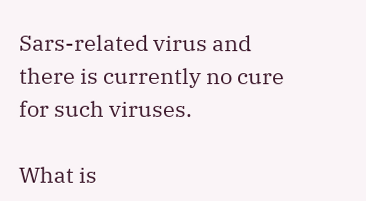Sars-related virus and there is currently no cure for such viruses.

What is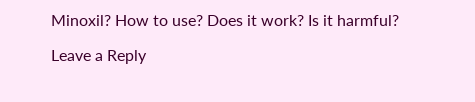Minoxil? How to use? Does it work? Is it harmful?

Leave a Reply